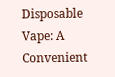Disposable Vape: A Convenient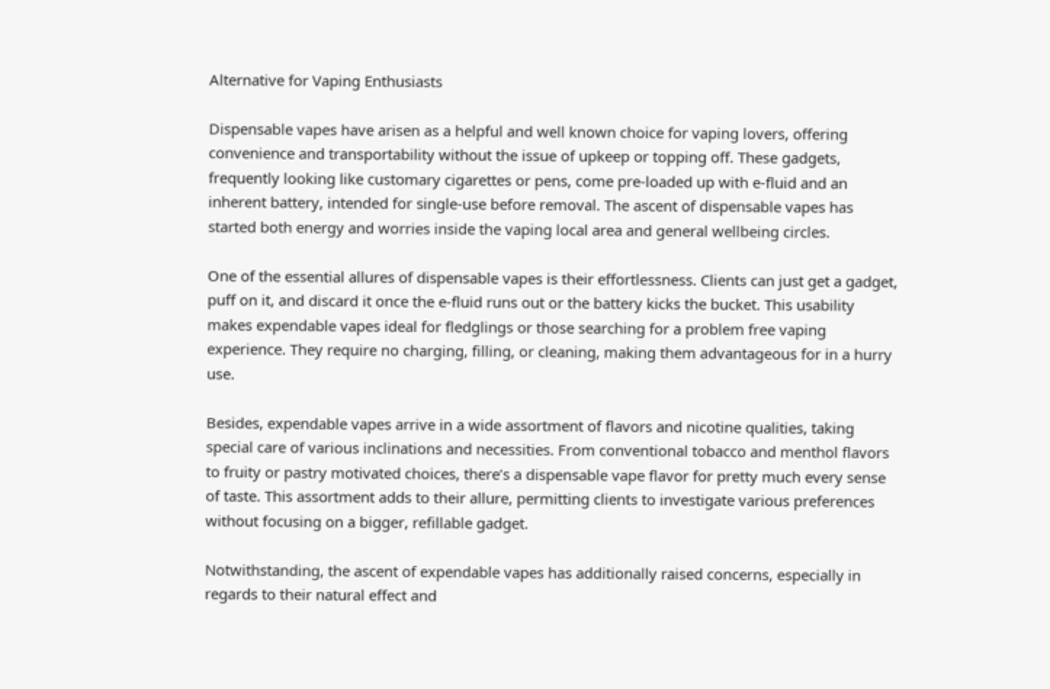Alternative for Vaping Enthusiasts

Dispensable vapes have arisen as a helpful and well known choice for vaping lovers, offering convenience and transportability without the issue of upkeep or topping off. These gadgets, frequently looking like customary cigarettes or pens, come pre-loaded up with e-fluid and an inherent battery, intended for single-use before removal. The ascent of dispensable vapes has started both energy and worries inside the vaping local area and general wellbeing circles.

One of the essential allures of dispensable vapes is their effortlessness. Clients can just get a gadget, puff on it, and discard it once the e-fluid runs out or the battery kicks the bucket. This usability makes expendable vapes ideal for fledglings or those searching for a problem free vaping experience. They require no charging, filling, or cleaning, making them advantageous for in a hurry use.

Besides, expendable vapes arrive in a wide assortment of flavors and nicotine qualities, taking special care of various inclinations and necessities. From conventional tobacco and menthol flavors to fruity or pastry motivated choices, there’s a dispensable vape flavor for pretty much every sense of taste. This assortment adds to their allure, permitting clients to investigate various preferences without focusing on a bigger, refillable gadget.

Notwithstanding, the ascent of expendable vapes has additionally raised concerns, especially in regards to their natural effect and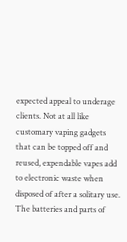expected appeal to underage clients. Not at all like customary vaping gadgets that can be topped off and reused, expendable vapes add to electronic waste when disposed of after a solitary use. The batteries and parts of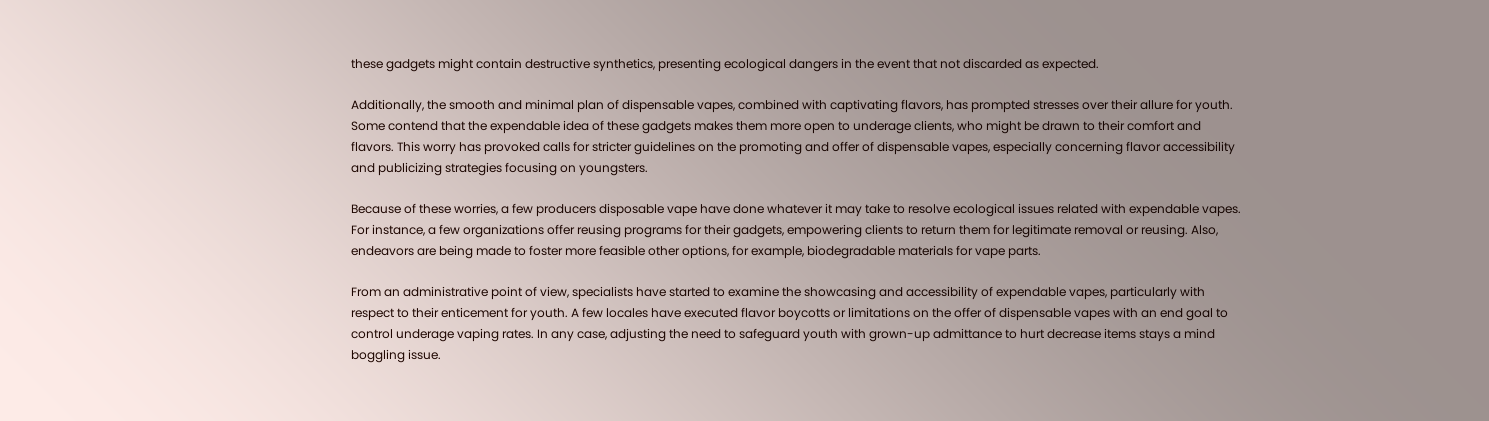these gadgets might contain destructive synthetics, presenting ecological dangers in the event that not discarded as expected.

Additionally, the smooth and minimal plan of dispensable vapes, combined with captivating flavors, has prompted stresses over their allure for youth. Some contend that the expendable idea of these gadgets makes them more open to underage clients, who might be drawn to their comfort and flavors. This worry has provoked calls for stricter guidelines on the promoting and offer of dispensable vapes, especially concerning flavor accessibility and publicizing strategies focusing on youngsters.

Because of these worries, a few producers disposable vape have done whatever it may take to resolve ecological issues related with expendable vapes. For instance, a few organizations offer reusing programs for their gadgets, empowering clients to return them for legitimate removal or reusing. Also, endeavors are being made to foster more feasible other options, for example, biodegradable materials for vape parts.

From an administrative point of view, specialists have started to examine the showcasing and accessibility of expendable vapes, particularly with respect to their enticement for youth. A few locales have executed flavor boycotts or limitations on the offer of dispensable vapes with an end goal to control underage vaping rates. In any case, adjusting the need to safeguard youth with grown-up admittance to hurt decrease items stays a mind boggling issue.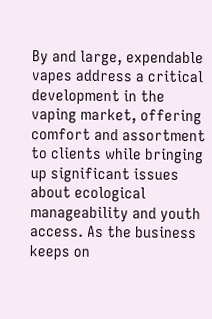By and large, expendable vapes address a critical development in the vaping market, offering comfort and assortment to clients while bringing up significant issues about ecological manageability and youth access. As the business keeps on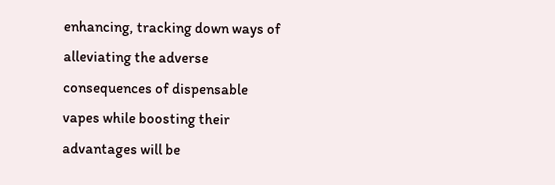enhancing, tracking down ways of alleviating the adverse consequences of dispensable vapes while boosting their advantages will be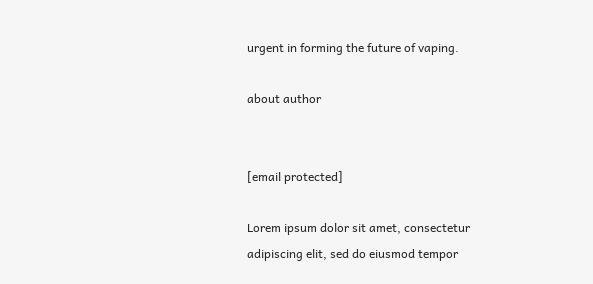urgent in forming the future of vaping.

about author


[email protected]

Lorem ipsum dolor sit amet, consectetur adipiscing elit, sed do eiusmod tempor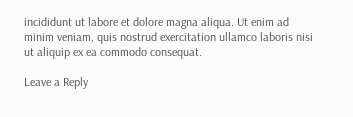incididunt ut labore et dolore magna aliqua. Ut enim ad minim veniam, quis nostrud exercitation ullamco laboris nisi ut aliquip ex ea commodo consequat.

Leave a Reply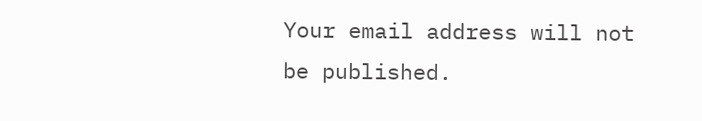Your email address will not be published.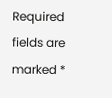Required fields are marked *